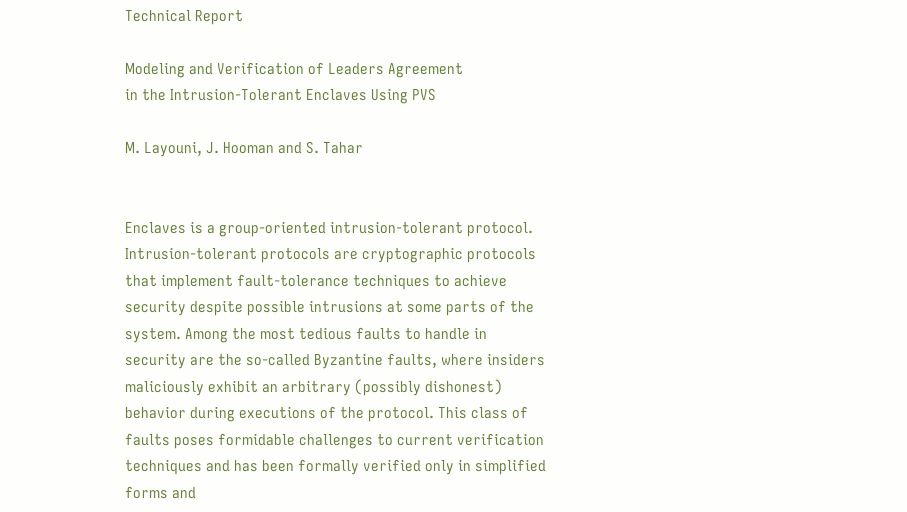Technical Report

Modeling and Verification of Leaders Agreement
in the Intrusion-Tolerant Enclaves Using PVS

M. Layouni, J. Hooman and S. Tahar


Enclaves is a group-oriented intrusion-tolerant protocol. Intrusion-tolerant protocols are cryptographic protocols that implement fault-tolerance techniques to achieve security despite possible intrusions at some parts of the system. Among the most tedious faults to handle in security are the so-called Byzantine faults, where insiders maliciously exhibit an arbitrary (possibly dishonest) behavior during executions of the protocol. This class of faults poses formidable challenges to current verification techniques and has been formally verified only in simplified forms and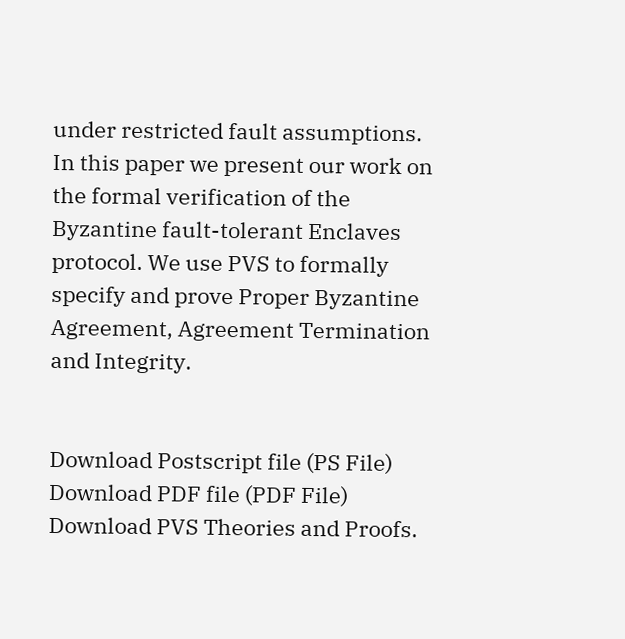under restricted fault assumptions. In this paper we present our work on the formal verification of the Byzantine fault-tolerant Enclaves protocol. We use PVS to formally specify and prove Proper Byzantine Agreement, Agreement Termination and Integrity.


Download Postscript file (PS File)
Download PDF file (PDF File)
Download PVS Theories and Proofs.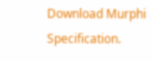Download Murphi Specification.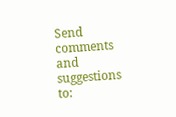Send comments and suggestions to: